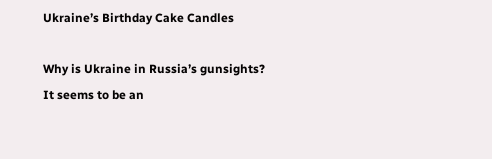Ukraine’s Birthday Cake Candles

Why is Ukraine in Russia’s gunsights?  It seems to be an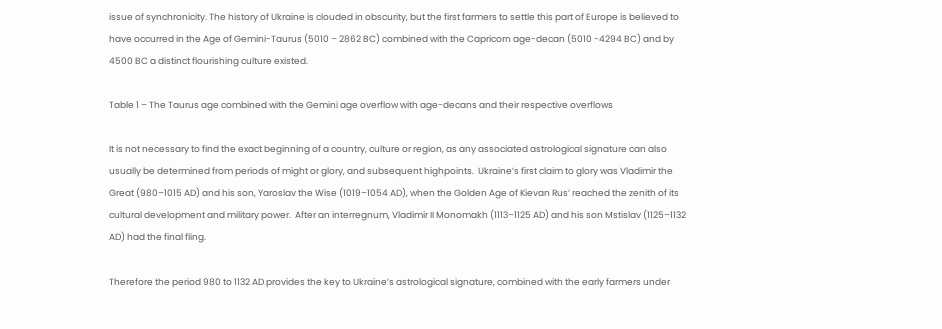issue of synchronicity. The history of Ukraine is clouded in obscurity, but the first farmers to settle this part of Europe is believed to have occurred in the Age of Gemini-Taurus (5010 – 2862 BC) combined with the Capricorn age-decan (5010 -4294 BC) and by 4500 BC a distinct flourishing culture existed.

Table 1 – The Taurus age combined with the Gemini age overflow with age-decans and their respective overflows

It is not necessary to find the exact beginning of a country, culture or region, as any associated astrological signature can also usually be determined from periods of might or glory, and subsequent highpoints.  Ukraine’s first claim to glory was Vladimir the Great (980–1015 AD) and his son, Yaroslav the Wise (1019–1054 AD), when the Golden Age of Kievan Rus’ reached the zenith of its cultural development and military power.  After an interregnum, Vladimir II Monomakh (1113–1125 AD) and his son Mstislav (1125–1132 AD) had the final fling.

Therefore the period 980 to 1132 AD provides the key to Ukraine’s astrological signature, combined with the early farmers under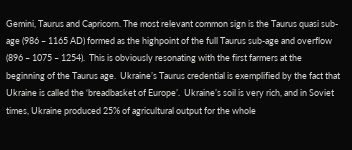Gemini, Taurus and Capricorn. The most relevant common sign is the Taurus quasi sub-age (986 – 1165 AD) formed as the highpoint of the full Taurus sub-age and overflow (896 – 1075 – 1254).  This is obviously resonating with the first farmers at the beginning of the Taurus age.  Ukraine’s Taurus credential is exemplified by the fact that Ukraine is called the ‘breadbasket of Europe’.  Ukraine’s soil is very rich, and in Soviet times, Ukraine produced 25% of agricultural output for the whole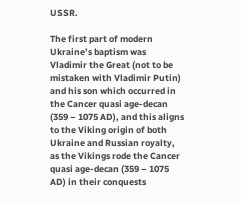USSR.

The first part of modern Ukraine’s baptism was Vladimir the Great (not to be mistaken with Vladimir Putin) and his son which occurred in the Cancer quasi age-decan (359 – 1075 AD), and this aligns to the Viking origin of both Ukraine and Russian royalty, as the Vikings rode the Cancer quasi age-decan (359 – 1075 AD) in their conquests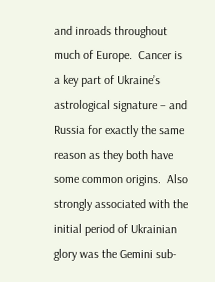and inroads throughout much of Europe.  Cancer is a key part of Ukraine’s astrological signature – and Russia for exactly the same reason as they both have some common origins.  Also strongly associated with the initial period of Ukrainian glory was the Gemini sub-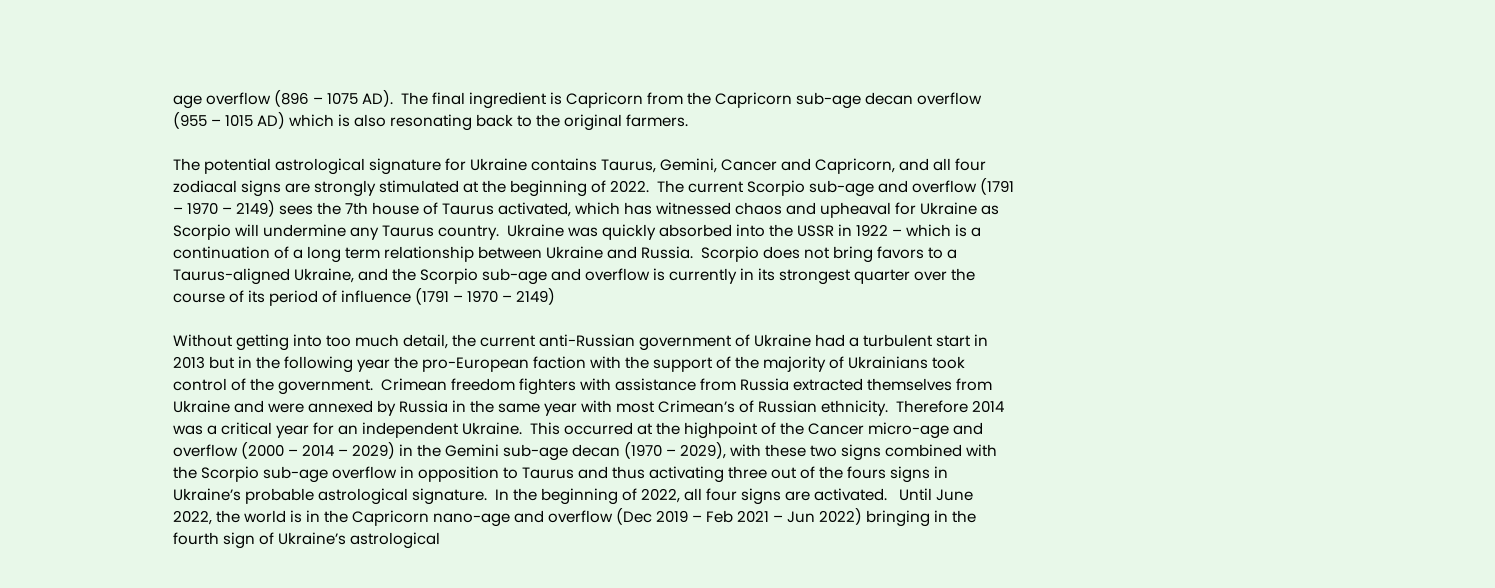age overflow (896 – 1075 AD).  The final ingredient is Capricorn from the Capricorn sub-age decan overflow (955 – 1015 AD) which is also resonating back to the original farmers.

The potential astrological signature for Ukraine contains Taurus, Gemini, Cancer and Capricorn, and all four zodiacal signs are strongly stimulated at the beginning of 2022.  The current Scorpio sub-age and overflow (1791 – 1970 – 2149) sees the 7th house of Taurus activated, which has witnessed chaos and upheaval for Ukraine as Scorpio will undermine any Taurus country.  Ukraine was quickly absorbed into the USSR in 1922 – which is a continuation of a long term relationship between Ukraine and Russia.  Scorpio does not bring favors to a Taurus-aligned Ukraine, and the Scorpio sub-age and overflow is currently in its strongest quarter over the course of its period of influence (1791 – 1970 – 2149)

Without getting into too much detail, the current anti-Russian government of Ukraine had a turbulent start in 2013 but in the following year the pro-European faction with the support of the majority of Ukrainians took control of the government.  Crimean freedom fighters with assistance from Russia extracted themselves from Ukraine and were annexed by Russia in the same year with most Crimean’s of Russian ethnicity.  Therefore 2014 was a critical year for an independent Ukraine.  This occurred at the highpoint of the Cancer micro-age and overflow (2000 – 2014 – 2029) in the Gemini sub-age decan (1970 – 2029), with these two signs combined with the Scorpio sub-age overflow in opposition to Taurus and thus activating three out of the fours signs in Ukraine’s probable astrological signature.  In the beginning of 2022, all four signs are activated.   Until June 2022, the world is in the Capricorn nano-age and overflow (Dec 2019 – Feb 2021 – Jun 2022) bringing in the fourth sign of Ukraine’s astrological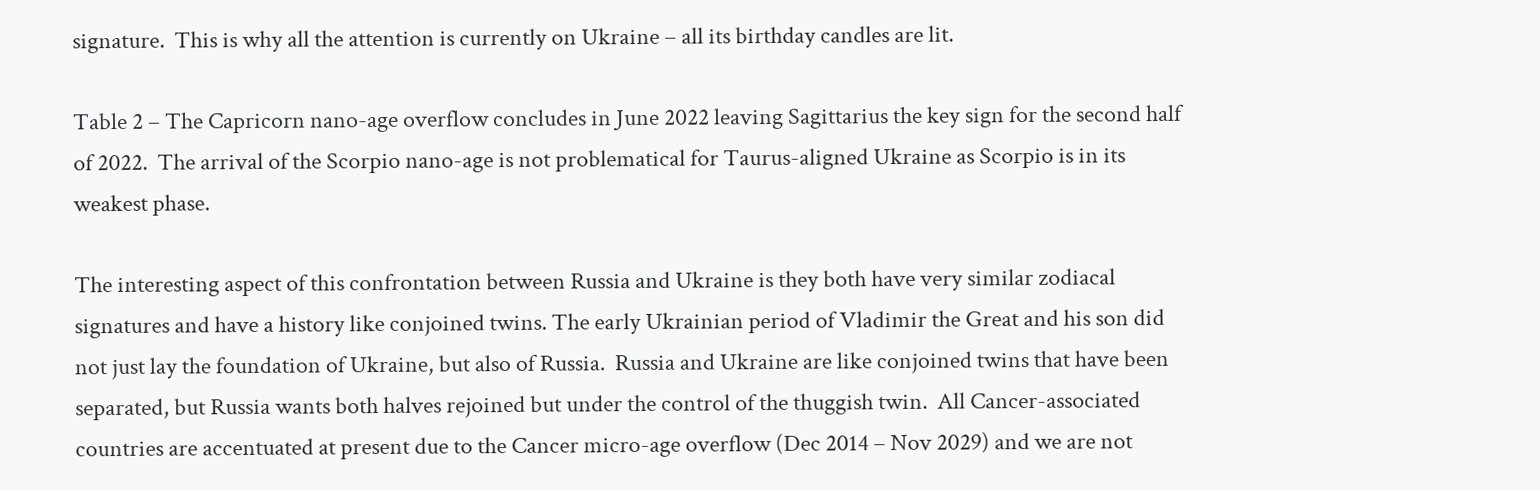signature.  This is why all the attention is currently on Ukraine – all its birthday candles are lit.

Table 2 – The Capricorn nano-age overflow concludes in June 2022 leaving Sagittarius the key sign for the second half of 2022.  The arrival of the Scorpio nano-age is not problematical for Taurus-aligned Ukraine as Scorpio is in its weakest phase.

The interesting aspect of this confrontation between Russia and Ukraine is they both have very similar zodiacal signatures and have a history like conjoined twins. The early Ukrainian period of Vladimir the Great and his son did not just lay the foundation of Ukraine, but also of Russia.  Russia and Ukraine are like conjoined twins that have been separated, but Russia wants both halves rejoined but under the control of the thuggish twin.  All Cancer-associated countries are accentuated at present due to the Cancer micro-age overflow (Dec 2014 – Nov 2029) and we are not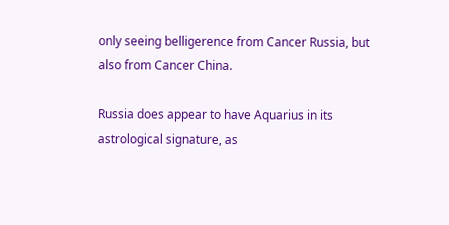only seeing belligerence from Cancer Russia, but also from Cancer China.

Russia does appear to have Aquarius in its astrological signature, as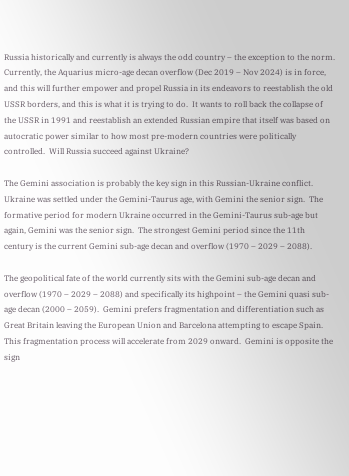Russia historically and currently is always the odd country – the exception to the norm.  Currently, the Aquarius micro-age decan overflow (Dec 2019 – Nov 2024) is in force, and this will further empower and propel Russia in its endeavors to reestablish the old USSR borders, and this is what it is trying to do.  It wants to roll back the collapse of the USSR in 1991 and reestablish an extended Russian empire that itself was based on autocratic power similar to how most pre-modern countries were politically controlled.  Will Russia succeed against Ukraine?

The Gemini association is probably the key sign in this Russian-Ukraine conflict.  Ukraine was settled under the Gemini-Taurus age, with Gemini the senior sign.  The formative period for modern Ukraine occurred in the Gemini-Taurus sub-age but again, Gemini was the senior sign.  The strongest Gemini period since the 11th century is the current Gemini sub-age decan and overflow (1970 – 2029 – 2088).

The geopolitical fate of the world currently sits with the Gemini sub-age decan and overflow (1970 – 2029 – 2088) and specifically its highpoint – the Gemini quasi sub-age decan (2000 – 2059).  Gemini prefers fragmentation and differentiation such as Great Britain leaving the European Union and Barcelona attempting to escape Spain.  This fragmentation process will accelerate from 2029 onward.  Gemini is opposite the sign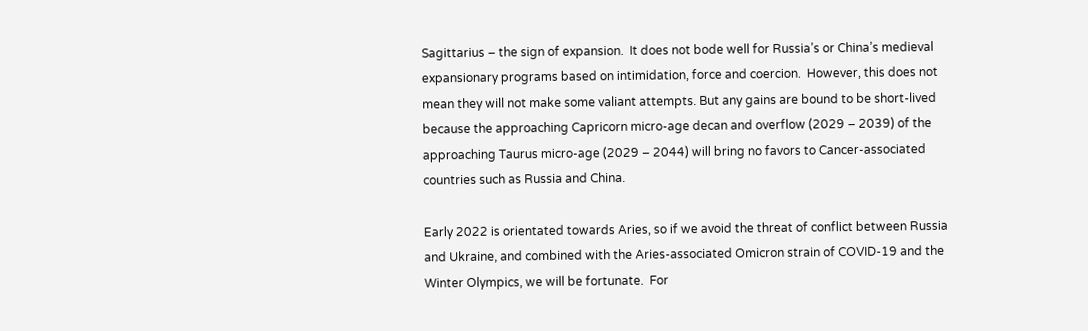Sagittarius – the sign of expansion.  It does not bode well for Russia’s or China’s medieval expansionary programs based on intimidation, force and coercion.  However, this does not mean they will not make some valiant attempts. But any gains are bound to be short-lived because the approaching Capricorn micro-age decan and overflow (2029 – 2039) of the approaching Taurus micro-age (2029 – 2044) will bring no favors to Cancer-associated countries such as Russia and China.

Early 2022 is orientated towards Aries, so if we avoid the threat of conflict between Russia and Ukraine, and combined with the Aries-associated Omicron strain of COVID-19 and the Winter Olympics, we will be fortunate.  For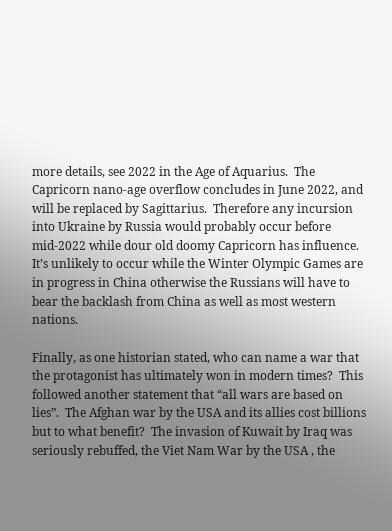more details, see 2022 in the Age of Aquarius.  The Capricorn nano-age overflow concludes in June 2022, and will be replaced by Sagittarius.  Therefore any incursion into Ukraine by Russia would probably occur before mid-2022 while dour old doomy Capricorn has influence.  It’s unlikely to occur while the Winter Olympic Games are in progress in China otherwise the Russians will have to bear the backlash from China as well as most western nations.

Finally, as one historian stated, who can name a war that the protagonist has ultimately won in modern times?  This followed another statement that “all wars are based on lies”.  The Afghan war by the USA and its allies cost billions but to what benefit?  The invasion of Kuwait by Iraq was seriously rebuffed, the Viet Nam War by the USA , the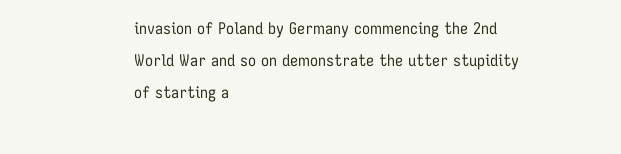invasion of Poland by Germany commencing the 2nd World War and so on demonstrate the utter stupidity of starting a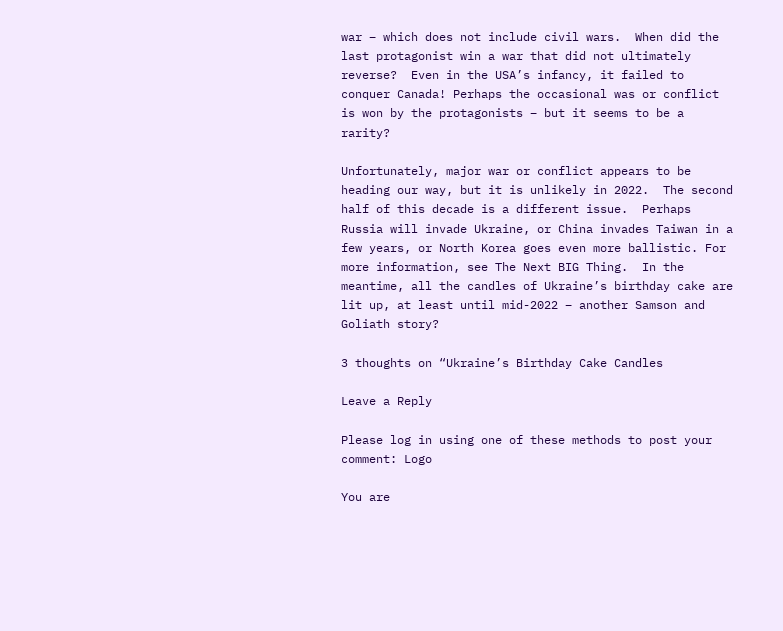war – which does not include civil wars.  When did the last protagonist win a war that did not ultimately reverse?  Even in the USA’s infancy, it failed to conquer Canada! Perhaps the occasional was or conflict is won by the protagonists – but it seems to be a rarity?

Unfortunately, major war or conflict appears to be heading our way, but it is unlikely in 2022.  The second half of this decade is a different issue.  Perhaps Russia will invade Ukraine, or China invades Taiwan in a few years, or North Korea goes even more ballistic. For more information, see The Next BIG Thing.  In the meantime, all the candles of Ukraine’s birthday cake are lit up, at least until mid-2022 – another Samson and Goliath story?

3 thoughts on “Ukraine’s Birthday Cake Candles

Leave a Reply

Please log in using one of these methods to post your comment: Logo

You are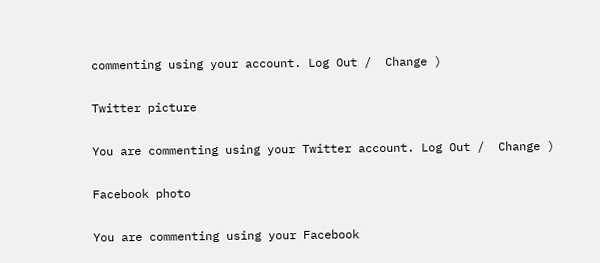commenting using your account. Log Out /  Change )

Twitter picture

You are commenting using your Twitter account. Log Out /  Change )

Facebook photo

You are commenting using your Facebook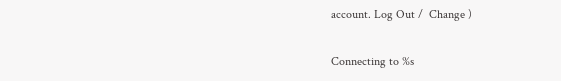account. Log Out /  Change )

Connecting to %s